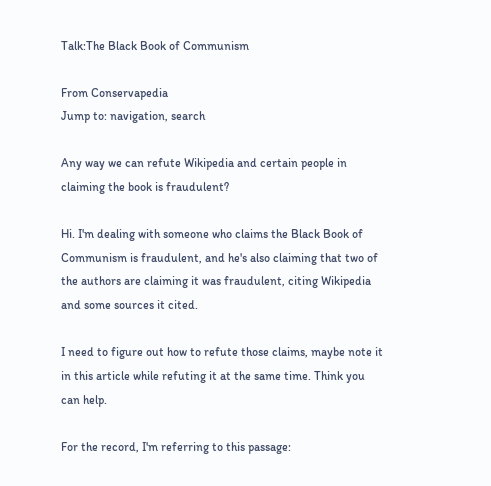Talk:The Black Book of Communism

From Conservapedia
Jump to: navigation, search

Any way we can refute Wikipedia and certain people in claiming the book is fraudulent?

Hi. I'm dealing with someone who claims the Black Book of Communism is fraudulent, and he's also claiming that two of the authors are claiming it was fraudulent, citing Wikipedia and some sources it cited.

I need to figure out how to refute those claims, maybe note it in this article while refuting it at the same time. Think you can help.

For the record, I'm referring to this passage: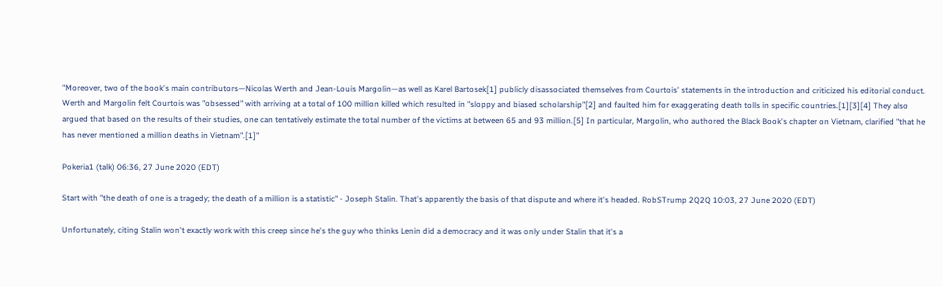"Moreover, two of the book's main contributors—Nicolas Werth and Jean-Louis Margolin—as well as Karel Bartosek[1] publicly disassociated themselves from Courtois' statements in the introduction and criticized his editorial conduct. Werth and Margolin felt Courtois was "obsessed" with arriving at a total of 100 million killed which resulted in "sloppy and biased scholarship"[2] and faulted him for exaggerating death tolls in specific countries.[1][3][4] They also argued that based on the results of their studies, one can tentatively estimate the total number of the victims at between 65 and 93 million.[5] In particular, Margolin, who authored the Black Book's chapter on Vietnam, clarified "that he has never mentioned a million deaths in Vietnam".[1]"

Pokeria1 (talk) 06:36, 27 June 2020 (EDT)

Start with "the death of one is a tragedy; the death of a million is a statistic" - Joseph Stalin. That's apparently the basis of that dispute and where it's headed. RobSTrump 2Q2Q 10:03, 27 June 2020 (EDT)

Unfortunately, citing Stalin won't exactly work with this creep since he's the guy who thinks Lenin did a democracy and it was only under Stalin that it's a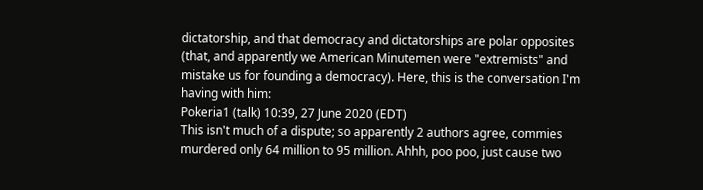dictatorship, and that democracy and dictatorships are polar opposites (that, and apparently we American Minutemen were "extremists" and mistake us for founding a democracy). Here, this is the conversation I'm having with him:
Pokeria1 (talk) 10:39, 27 June 2020 (EDT)
This isn't much of a dispute; so apparently 2 authors agree, commies murdered only 64 million to 95 million. Ahhh, poo poo, just cause two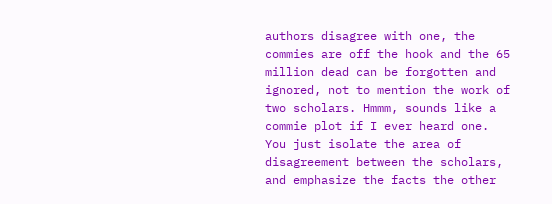authors disagree with one, the commies are off the hook and the 65 million dead can be forgotten and ignored, not to mention the work of two scholars. Hmmm, sounds like a commie plot if I ever heard one.
You just isolate the area of disagreement between the scholars, and emphasize the facts the other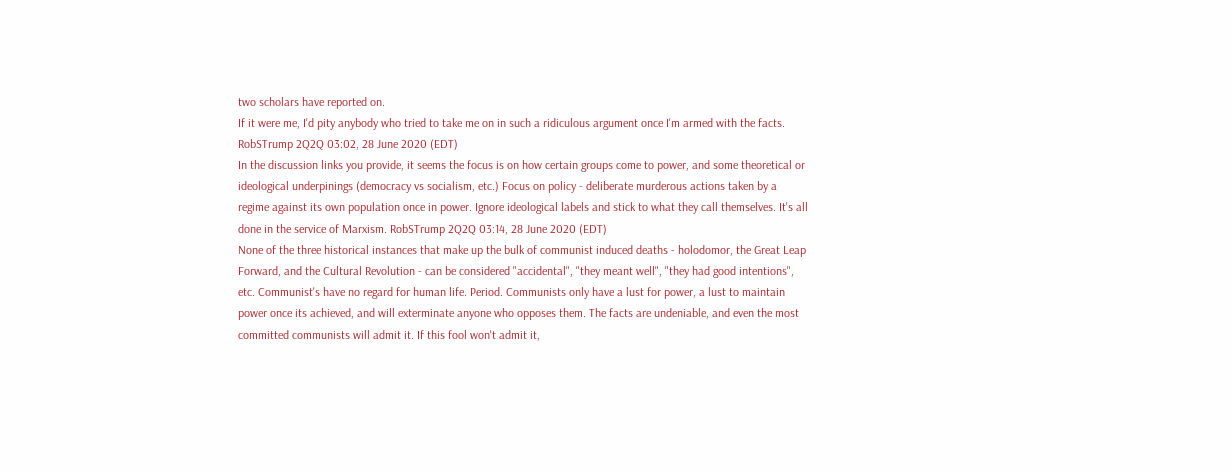two scholars have reported on.
If it were me, I'd pity anybody who tried to take me on in such a ridiculous argument once I'm armed with the facts. RobSTrump 2Q2Q 03:02, 28 June 2020 (EDT)
In the discussion links you provide, it seems the focus is on how certain groups come to power, and some theoretical or ideological underpinings (democracy vs socialism, etc.) Focus on policy - deliberate murderous actions taken by a regime against its own population once in power. Ignore ideological labels and stick to what they call themselves. It's all done in the service of Marxism. RobSTrump 2Q2Q 03:14, 28 June 2020 (EDT)
None of the three historical instances that make up the bulk of communist induced deaths - holodomor, the Great Leap Forward, and the Cultural Revolution - can be considered "accidental", "they meant well", "they had good intentions", etc. Communist's have no regard for human life. Period. Communists only have a lust for power, a lust to maintain power once its achieved, and will exterminate anyone who opposes them. The facts are undeniable, and even the most committed communists will admit it. If this fool won't admit it,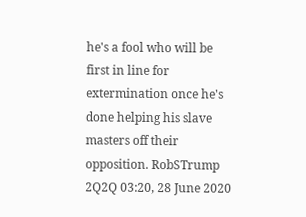he's a fool who will be first in line for extermination once he's done helping his slave masters off their opposition. RobSTrump 2Q2Q 03:20, 28 June 2020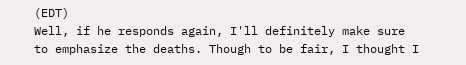(EDT)
Well, if he responds again, I'll definitely make sure to emphasize the deaths. Though to be fair, I thought I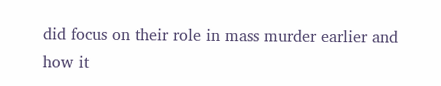did focus on their role in mass murder earlier and how it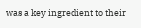was a key ingredient to their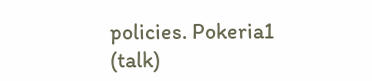policies. Pokeria1 (talk)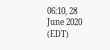06:10, 28 June 2020 (EDT)